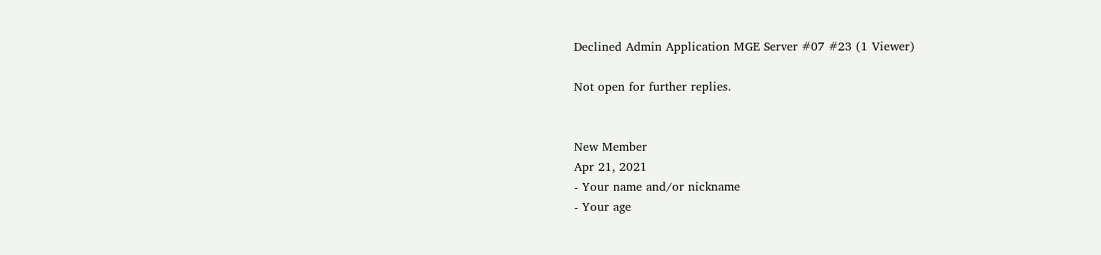Declined Admin Application MGE Server #07 #23 (1 Viewer)

Not open for further replies.


New Member
Apr 21, 2021
- Your name and/or nickname
- Your age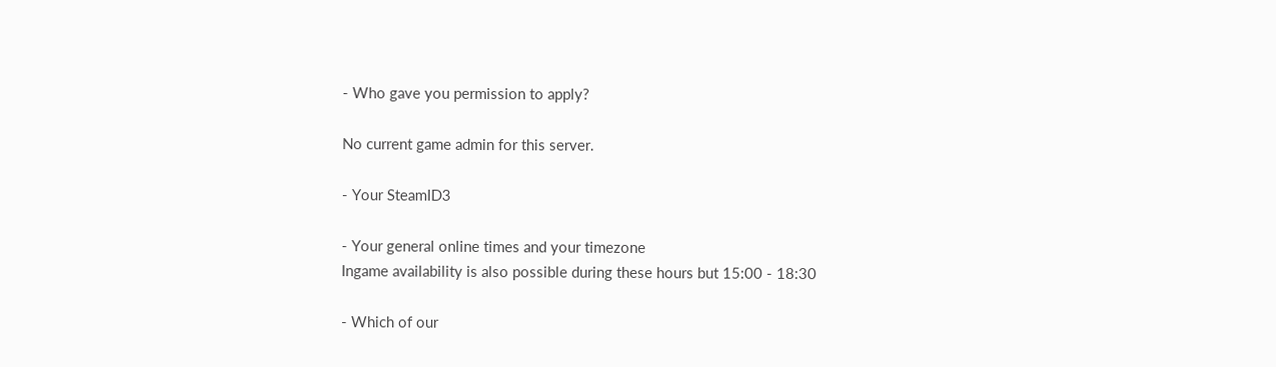- Who gave you permission to apply?

No current game admin for this server.

- Your SteamID3

- Your general online times and your timezone
Ingame availability is also possible during these hours but 15:00 - 18:30

- Which of our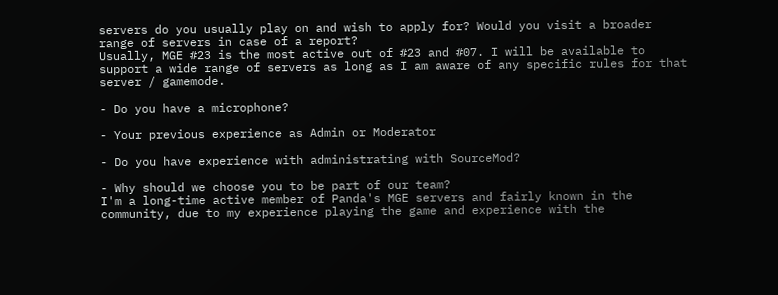servers do you usually play on and wish to apply for? Would you visit a broader range of servers in case of a report?
Usually, MGE #23 is the most active out of #23 and #07. I will be available to support a wide range of servers as long as I am aware of any specific rules for that server / gamemode.

- Do you have a microphone?

- Your previous experience as Admin or Moderator

- Do you have experience with administrating with SourceMod?

- Why should we choose you to be part of our team?
I'm a long-time active member of Panda's MGE servers and fairly known in the community, due to my experience playing the game and experience with the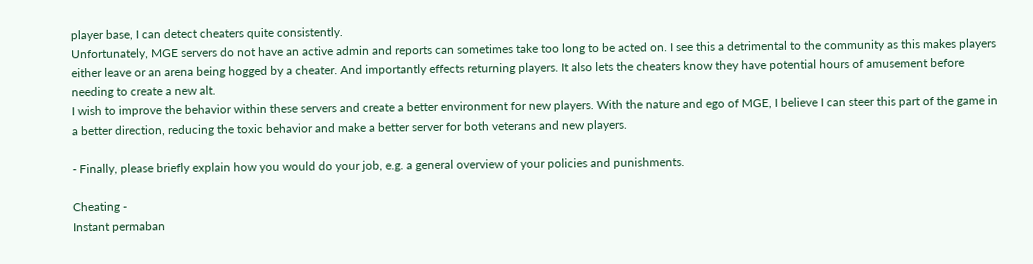player base, I can detect cheaters quite consistently.
Unfortunately, MGE servers do not have an active admin and reports can sometimes take too long to be acted on. I see this a detrimental to the community as this makes players either leave or an arena being hogged by a cheater. And importantly effects returning players. It also lets the cheaters know they have potential hours of amusement before needing to create a new alt.
I wish to improve the behavior within these servers and create a better environment for new players. With the nature and ego of MGE, I believe I can steer this part of the game in a better direction, reducing the toxic behavior and make a better server for both veterans and new players.

- Finally, please briefly explain how you would do your job, e.g. a general overview of your policies and punishments.

Cheating -
Instant permaban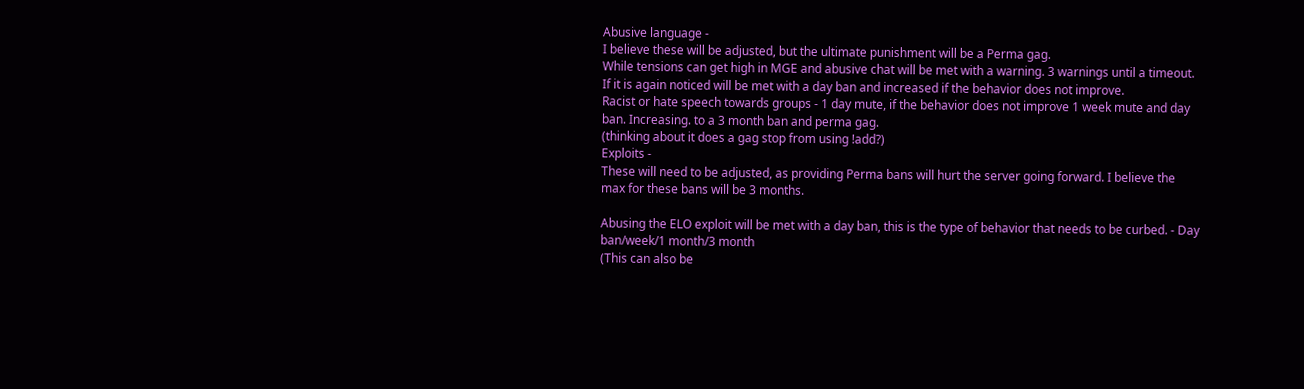Abusive language -
I believe these will be adjusted, but the ultimate punishment will be a Perma gag.
While tensions can get high in MGE and abusive chat will be met with a warning. 3 warnings until a timeout. If it is again noticed will be met with a day ban and increased if the behavior does not improve.
Racist or hate speech towards groups - 1 day mute, if the behavior does not improve 1 week mute and day ban. Increasing. to a 3 month ban and perma gag.
(thinking about it does a gag stop from using !add?)
Exploits -
These will need to be adjusted, as providing Perma bans will hurt the server going forward. I believe the max for these bans will be 3 months.

Abusing the ELO exploit will be met with a day ban, this is the type of behavior that needs to be curbed. - Day ban/week/1 month/3 month
(This can also be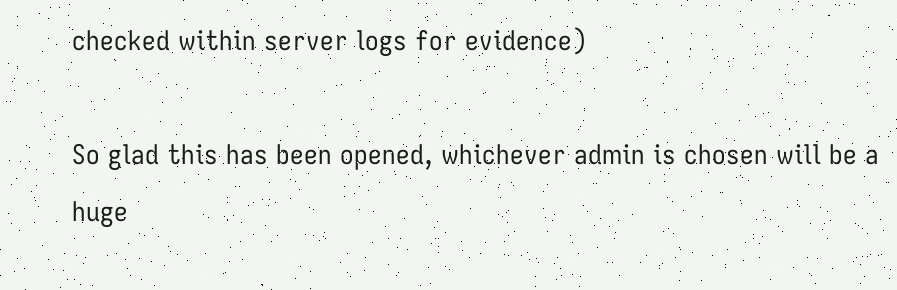checked within server logs for evidence)

So glad this has been opened, whichever admin is chosen will be a huge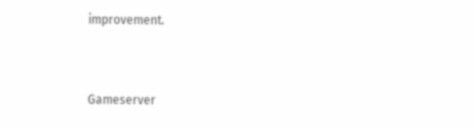improvement.


Gameserver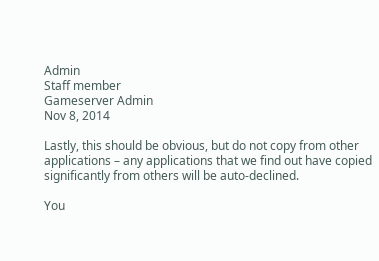Admin
Staff member
Gameserver Admin
Nov 8, 2014

Lastly, this should be obvious, but do not copy from other applications – any applications that we find out have copied significantly from others will be auto-declined.

You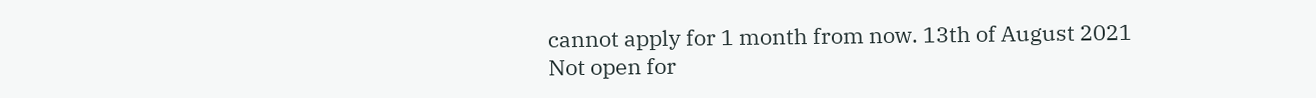cannot apply for 1 month from now. 13th of August 2021
Not open for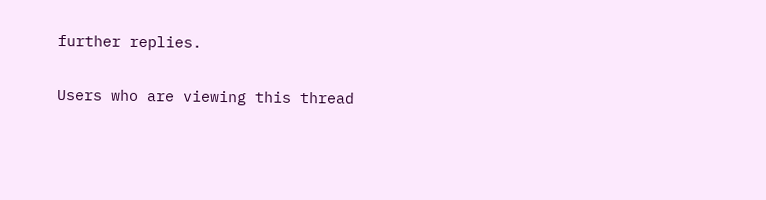further replies.

Users who are viewing this thread